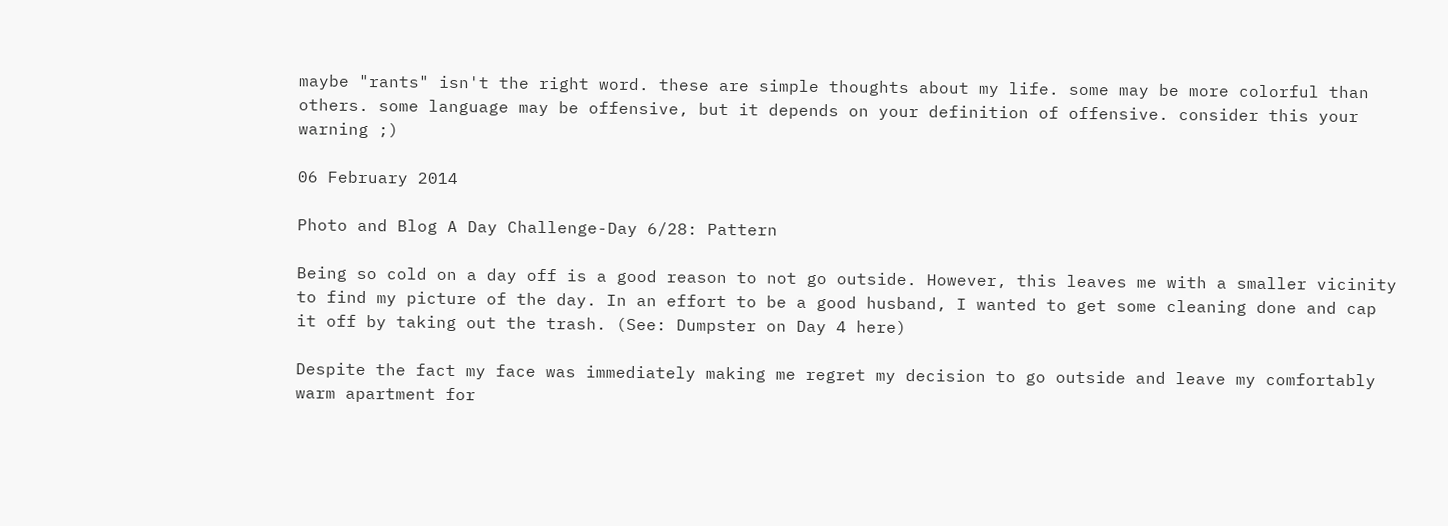maybe "rants" isn't the right word. these are simple thoughts about my life. some may be more colorful than others. some language may be offensive, but it depends on your definition of offensive. consider this your warning ;)

06 February 2014

Photo and Blog A Day Challenge-Day 6/28: Pattern

Being so cold on a day off is a good reason to not go outside. However, this leaves me with a smaller vicinity to find my picture of the day. In an effort to be a good husband, I wanted to get some cleaning done and cap it off by taking out the trash. (See: Dumpster on Day 4 here)

Despite the fact my face was immediately making me regret my decision to go outside and leave my comfortably warm apartment for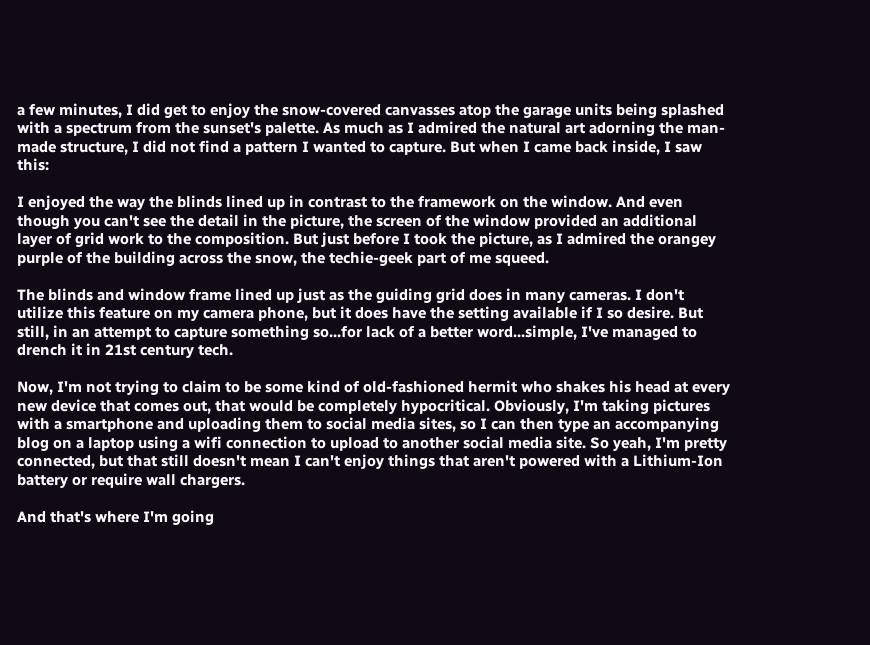a few minutes, I did get to enjoy the snow-covered canvasses atop the garage units being splashed with a spectrum from the sunset's palette. As much as I admired the natural art adorning the man-made structure, I did not find a pattern I wanted to capture. But when I came back inside, I saw this:

I enjoyed the way the blinds lined up in contrast to the framework on the window. And even though you can't see the detail in the picture, the screen of the window provided an additional layer of grid work to the composition. But just before I took the picture, as I admired the orangey purple of the building across the snow, the techie-geek part of me squeed.

The blinds and window frame lined up just as the guiding grid does in many cameras. I don't utilize this feature on my camera phone, but it does have the setting available if I so desire. But still, in an attempt to capture something so...for lack of a better word...simple, I've managed to drench it in 21st century tech.

Now, I'm not trying to claim to be some kind of old-fashioned hermit who shakes his head at every new device that comes out, that would be completely hypocritical. Obviously, I'm taking pictures with a smartphone and uploading them to social media sites, so I can then type an accompanying blog on a laptop using a wifi connection to upload to another social media site. So yeah, I'm pretty connected, but that still doesn't mean I can't enjoy things that aren't powered with a Lithium-Ion battery or require wall chargers.

And that's where I'm going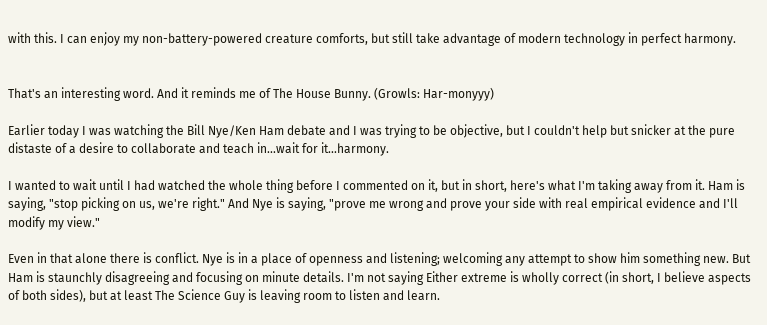with this. I can enjoy my non-battery-powered creature comforts, but still take advantage of modern technology in perfect harmony.


That's an interesting word. And it reminds me of The House Bunny. (Growls: Har-monyyy)

Earlier today I was watching the Bill Nye/Ken Ham debate and I was trying to be objective, but I couldn't help but snicker at the pure distaste of a desire to collaborate and teach in...wait for it...harmony.

I wanted to wait until I had watched the whole thing before I commented on it, but in short, here's what I'm taking away from it. Ham is saying, "stop picking on us, we're right." And Nye is saying, "prove me wrong and prove your side with real empirical evidence and I'll modify my view."

Even in that alone there is conflict. Nye is in a place of openness and listening; welcoming any attempt to show him something new. But Ham is staunchly disagreeing and focusing on minute details. I'm not saying Either extreme is wholly correct (in short, I believe aspects of both sides), but at least The Science Guy is leaving room to listen and learn.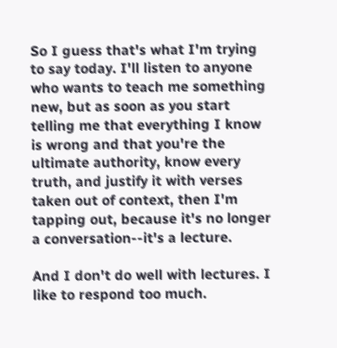So I guess that's what I'm trying to say today. I'll listen to anyone who wants to teach me something new, but as soon as you start telling me that everything I know is wrong and that you're the ultimate authority, know every truth, and justify it with verses taken out of context, then I'm tapping out, because it's no longer a conversation--it's a lecture.

And I don't do well with lectures. I like to respond too much.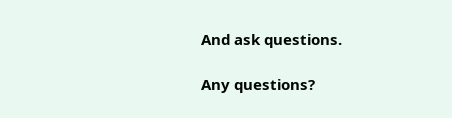And ask questions.

Any questions?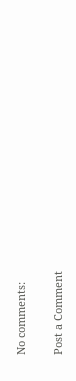No comments:

Post a Comment